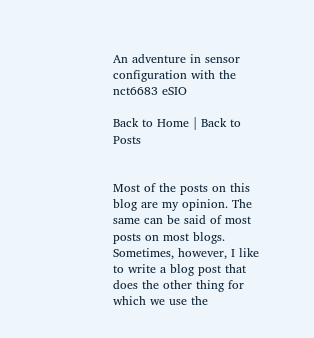An adventure in sensor configuration with the nct6683 eSIO

Back to Home | Back to Posts


Most of the posts on this blog are my opinion. The same can be said of most posts on most blogs. Sometimes, however, I like to write a blog post that does the other thing for which we use the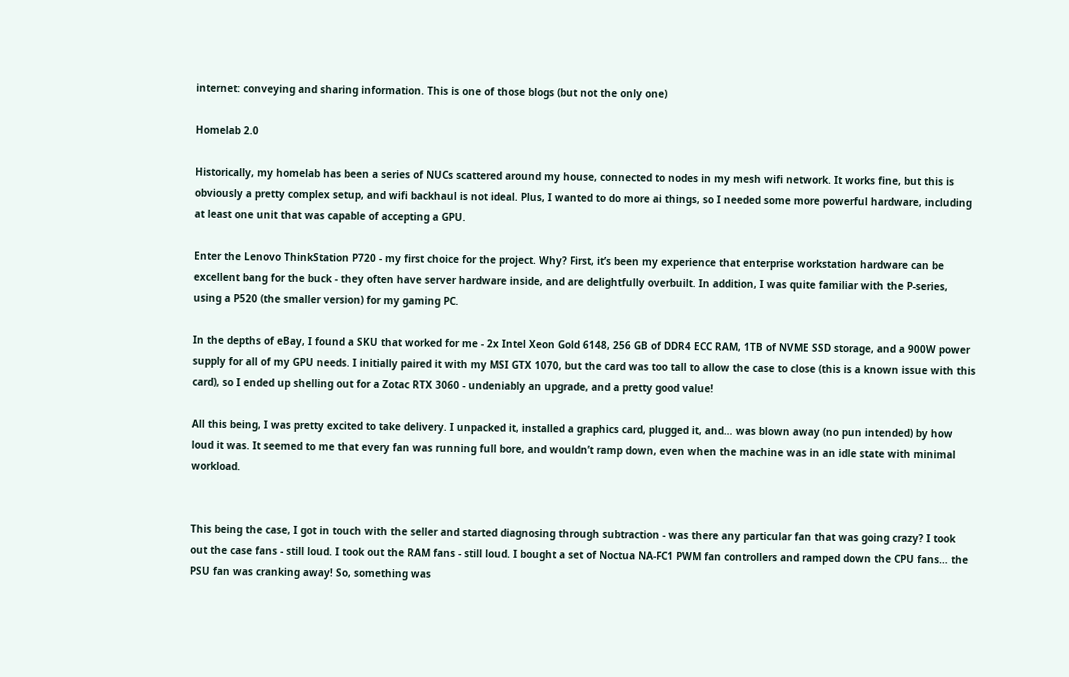internet: conveying and sharing information. This is one of those blogs (but not the only one)

Homelab 2.0

Historically, my homelab has been a series of NUCs scattered around my house, connected to nodes in my mesh wifi network. It works fine, but this is obviously a pretty complex setup, and wifi backhaul is not ideal. Plus, I wanted to do more ai things, so I needed some more powerful hardware, including at least one unit that was capable of accepting a GPU.

Enter the Lenovo ThinkStation P720 - my first choice for the project. Why? First, it’s been my experience that enterprise workstation hardware can be excellent bang for the buck - they often have server hardware inside, and are delightfully overbuilt. In addition, I was quite familiar with the P-series, using a P520 (the smaller version) for my gaming PC.

In the depths of eBay, I found a SKU that worked for me - 2x Intel Xeon Gold 6148, 256 GB of DDR4 ECC RAM, 1TB of NVME SSD storage, and a 900W power supply for all of my GPU needs. I initially paired it with my MSI GTX 1070, but the card was too tall to allow the case to close (this is a known issue with this card), so I ended up shelling out for a Zotac RTX 3060 - undeniably an upgrade, and a pretty good value!

All this being, I was pretty excited to take delivery. I unpacked it, installed a graphics card, plugged it, and… was blown away (no pun intended) by how loud it was. It seemed to me that every fan was running full bore, and wouldn’t ramp down, even when the machine was in an idle state with minimal workload.


This being the case, I got in touch with the seller and started diagnosing through subtraction - was there any particular fan that was going crazy? I took out the case fans - still loud. I took out the RAM fans - still loud. I bought a set of Noctua NA-FC1 PWM fan controllers and ramped down the CPU fans… the PSU fan was cranking away! So, something was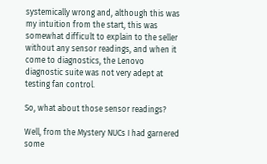systemically wrong and, although this was my intuition from the start, this was somewhat difficult to explain to the seller without any sensor readings, and when it come to diagnostics, the Lenovo diagnostic suite was not very adept at testing fan control.

So, what about those sensor readings?

Well, from the Mystery NUCs I had garnered some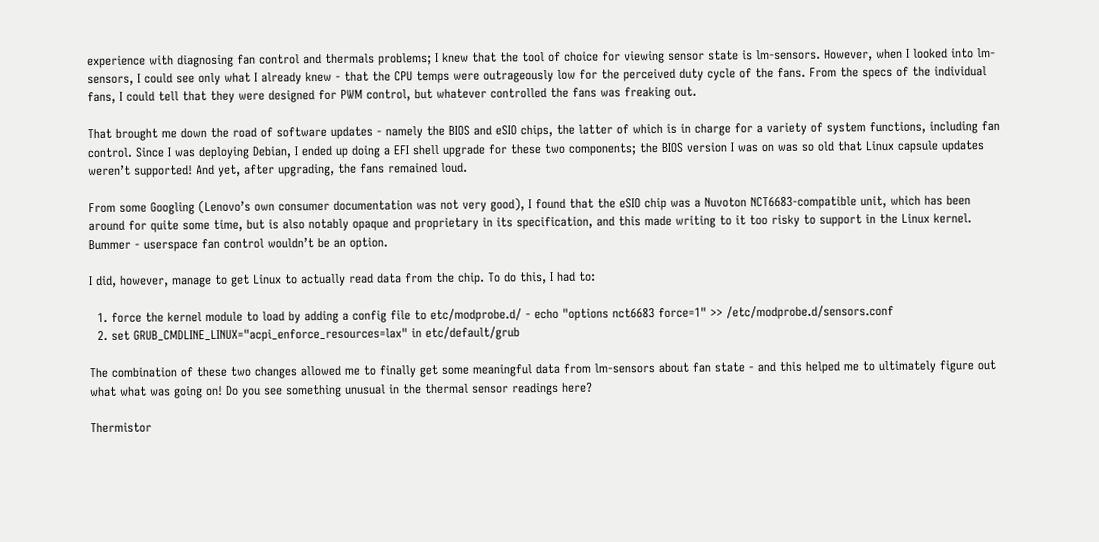experience with diagnosing fan control and thermals problems; I knew that the tool of choice for viewing sensor state is lm-sensors. However, when I looked into lm-sensors, I could see only what I already knew - that the CPU temps were outrageously low for the perceived duty cycle of the fans. From the specs of the individual fans, I could tell that they were designed for PWM control, but whatever controlled the fans was freaking out.

That brought me down the road of software updates - namely the BIOS and eSIO chips, the latter of which is in charge for a variety of system functions, including fan control. Since I was deploying Debian, I ended up doing a EFI shell upgrade for these two components; the BIOS version I was on was so old that Linux capsule updates weren’t supported! And yet, after upgrading, the fans remained loud.

From some Googling (Lenovo’s own consumer documentation was not very good), I found that the eSIO chip was a Nuvoton NCT6683-compatible unit, which has been around for quite some time, but is also notably opaque and proprietary in its specification, and this made writing to it too risky to support in the Linux kernel. Bummer - userspace fan control wouldn’t be an option.

I did, however, manage to get Linux to actually read data from the chip. To do this, I had to:

  1. force the kernel module to load by adding a config file to etc/modprobe.d/ - echo "options nct6683 force=1" >> /etc/modprobe.d/sensors.conf
  2. set GRUB_CMDLINE_LINUX="acpi_enforce_resources=lax" in etc/default/grub

The combination of these two changes allowed me to finally get some meaningful data from lm-sensors about fan state - and this helped me to ultimately figure out what what was going on! Do you see something unusual in the thermal sensor readings here?

Thermistor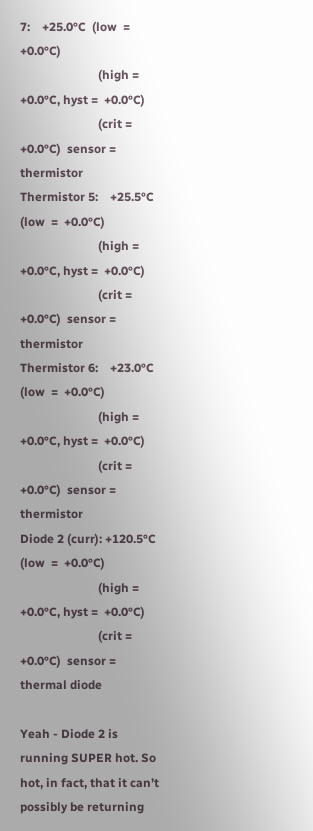7:    +25.0°C  (low  =  +0.0°C)
                          (high =  +0.0°C, hyst =  +0.0°C)
                          (crit =  +0.0°C)  sensor = thermistor
Thermistor 5:    +25.5°C  (low  =  +0.0°C)
                          (high =  +0.0°C, hyst =  +0.0°C)
                          (crit =  +0.0°C)  sensor = thermistor
Thermistor 6:    +23.0°C  (low  =  +0.0°C)
                          (high =  +0.0°C, hyst =  +0.0°C)
                          (crit =  +0.0°C)  sensor = thermistor
Diode 2 (curr): +120.5°C  (low  =  +0.0°C)
                          (high =  +0.0°C, hyst =  +0.0°C)
                          (crit =  +0.0°C)  sensor = thermal diode

Yeah - Diode 2 is running SUPER hot. So hot, in fact, that it can’t possibly be returning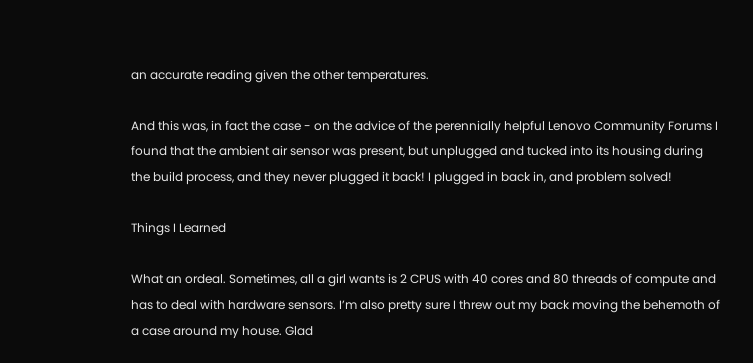an accurate reading given the other temperatures.

And this was, in fact the case - on the advice of the perennially helpful Lenovo Community Forums I found that the ambient air sensor was present, but unplugged and tucked into its housing during the build process, and they never plugged it back! I plugged in back in, and problem solved!

Things I Learned

What an ordeal. Sometimes, all a girl wants is 2 CPUS with 40 cores and 80 threads of compute and has to deal with hardware sensors. I’m also pretty sure I threw out my back moving the behemoth of a case around my house. Glad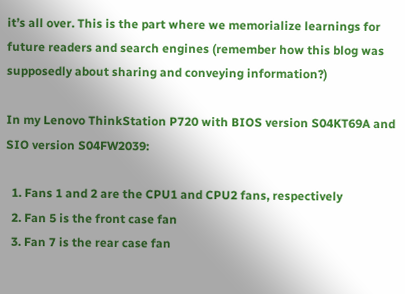it’s all over. This is the part where we memorialize learnings for future readers and search engines (remember how this blog was supposedly about sharing and conveying information?)

In my Lenovo ThinkStation P720 with BIOS version S04KT69A and SIO version S04FW2039:

  1. Fans 1 and 2 are the CPU1 and CPU2 fans, respectively
  2. Fan 5 is the front case fan
  3. Fan 7 is the rear case fan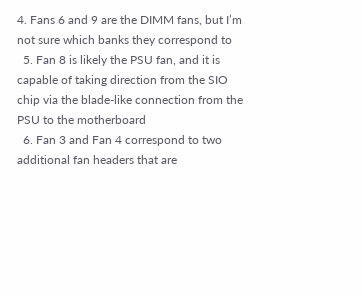4. Fans 6 and 9 are the DIMM fans, but I’m not sure which banks they correspond to
  5. Fan 8 is likely the PSU fan, and it is capable of taking direction from the SIO chip via the blade-like connection from the PSU to the motherboard
  6. Fan 3 and Fan 4 correspond to two additional fan headers that are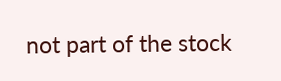not part of the stock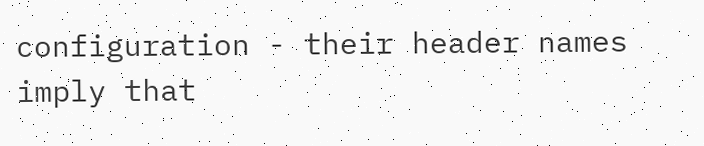configuration - their header names imply that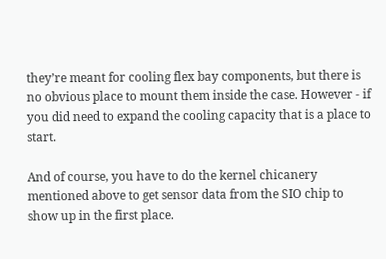they’re meant for cooling flex bay components, but there is no obvious place to mount them inside the case. However - if you did need to expand the cooling capacity that is a place to start.

And of course, you have to do the kernel chicanery mentioned above to get sensor data from the SIO chip to show up in the first place.